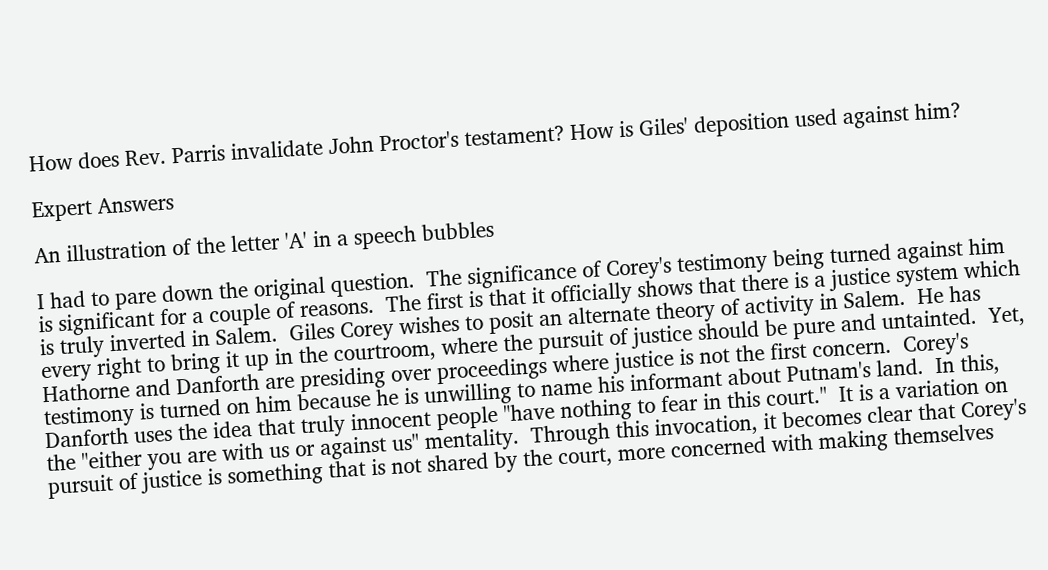How does Rev. Parris invalidate John Proctor's testament? How is Giles' deposition used against him?

Expert Answers

An illustration of the letter 'A' in a speech bubbles

I had to pare down the original question.  The significance of Corey's testimony being turned against him is significant for a couple of reasons.  The first is that it officially shows that there is a justice system which is truly inverted in Salem.  Giles Corey wishes to posit an alternate theory of activity in Salem.  He has every right to bring it up in the courtroom, where the pursuit of justice should be pure and untainted.  Yet, Hathorne and Danforth are presiding over proceedings where justice is not the first concern.  Corey's testimony is turned on him because he is unwilling to name his informant about Putnam's land.  In this, Danforth uses the idea that truly innocent people "have nothing to fear in this court."  It is a variation on the "either you are with us or against us" mentality.  Through this invocation, it becomes clear that Corey's pursuit of justice is something that is not shared by the court, more concerned with making themselves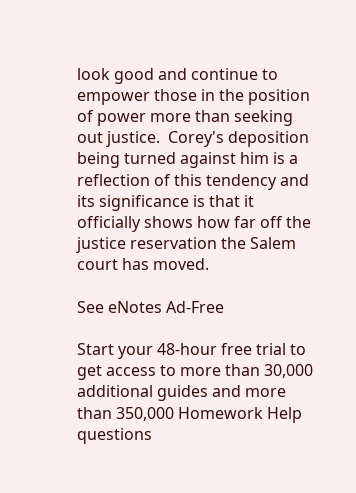look good and continue to empower those in the position of power more than seeking out justice.  Corey's deposition being turned against him is a reflection of this tendency and its significance is that it officially shows how far off the justice reservation the Salem court has moved.

See eNotes Ad-Free

Start your 48-hour free trial to get access to more than 30,000 additional guides and more than 350,000 Homework Help questions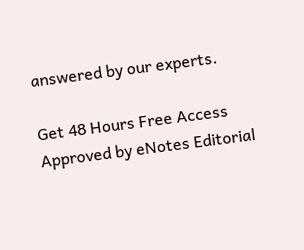answered by our experts.

Get 48 Hours Free Access
Approved by eNotes Editorial